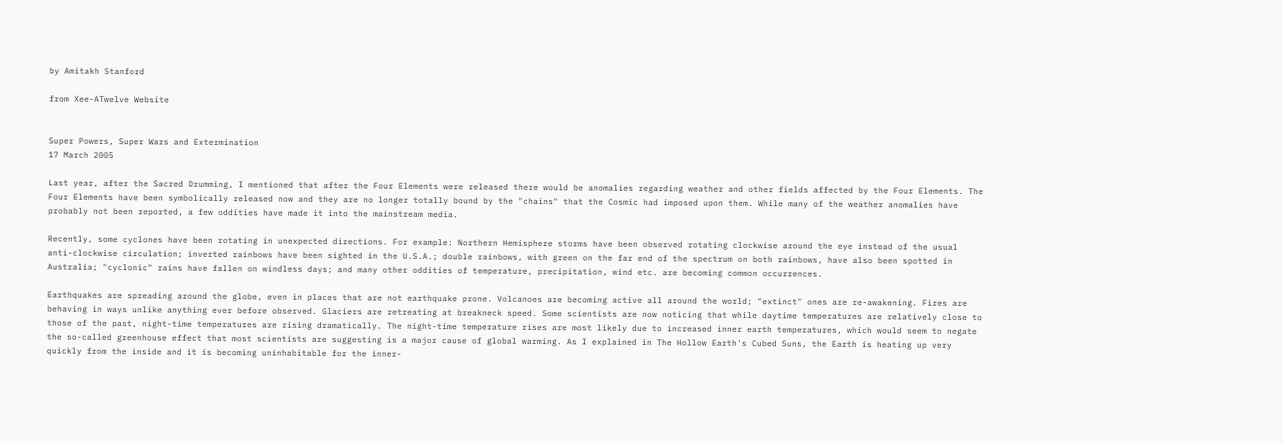by Amitakh Stanford

from Xee-ATwelve Website


Super Powers, Super Wars and Extermination
17 March 2005

Last year, after the Sacred Drumming, I mentioned that after the Four Elements were released there would be anomalies regarding weather and other fields affected by the Four Elements. The Four Elements have been symbolically released now and they are no longer totally bound by the "chains" that the Cosmic had imposed upon them. While many of the weather anomalies have probably not been reported, a few oddities have made it into the mainstream media.

Recently, some cyclones have been rotating in unexpected directions. For example: Northern Hemisphere storms have been observed rotating clockwise around the eye instead of the usual anti-clockwise circulation; inverted rainbows have been sighted in the U.S.A.; double rainbows, with green on the far end of the spectrum on both rainbows, have also been spotted in Australia; "cyclonic" rains have fallen on windless days; and many other oddities of temperature, precipitation, wind etc. are becoming common occurrences.

Earthquakes are spreading around the globe, even in places that are not earthquake prone. Volcanoes are becoming active all around the world; "extinct" ones are re-awakening. Fires are behaving in ways unlike anything ever before observed. Glaciers are retreating at breakneck speed. Some scientists are now noticing that while daytime temperatures are relatively close to those of the past, night-time temperatures are rising dramatically. The night-time temperature rises are most likely due to increased inner earth temperatures, which would seem to negate the so-called greenhouse effect that most scientists are suggesting is a major cause of global warming. As I explained in The Hollow Earth's Cubed Suns, the Earth is heating up very quickly from the inside and it is becoming uninhabitable for the inner-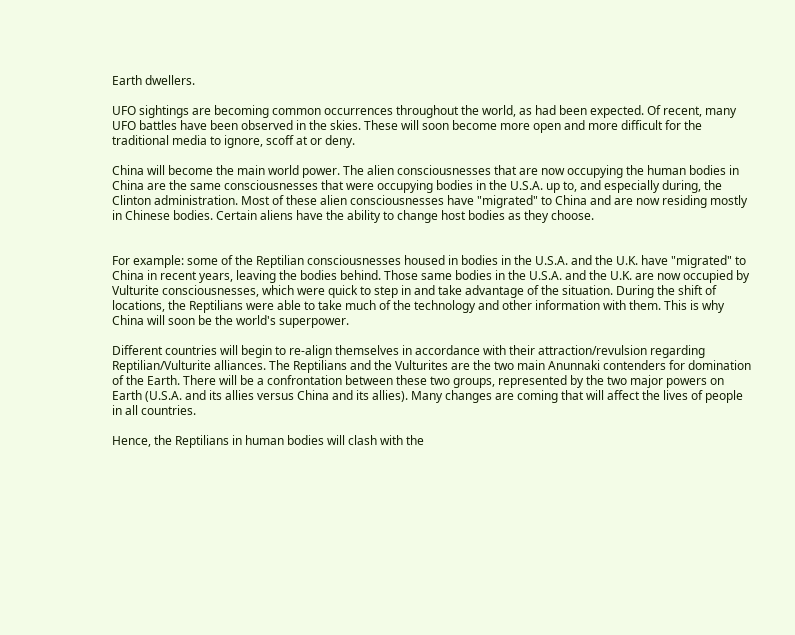Earth dwellers.

UFO sightings are becoming common occurrences throughout the world, as had been expected. Of recent, many UFO battles have been observed in the skies. These will soon become more open and more difficult for the traditional media to ignore, scoff at or deny.

China will become the main world power. The alien consciousnesses that are now occupying the human bodies in China are the same consciousnesses that were occupying bodies in the U.S.A. up to, and especially during, the Clinton administration. Most of these alien consciousnesses have "migrated" to China and are now residing mostly in Chinese bodies. Certain aliens have the ability to change host bodies as they choose.


For example: some of the Reptilian consciousnesses housed in bodies in the U.S.A. and the U.K. have "migrated" to China in recent years, leaving the bodies behind. Those same bodies in the U.S.A. and the U.K. are now occupied by Vulturite consciousnesses, which were quick to step in and take advantage of the situation. During the shift of locations, the Reptilians were able to take much of the technology and other information with them. This is why China will soon be the world's superpower.

Different countries will begin to re-align themselves in accordance with their attraction/revulsion regarding Reptilian/Vulturite alliances. The Reptilians and the Vulturites are the two main Anunnaki contenders for domination of the Earth. There will be a confrontation between these two groups, represented by the two major powers on Earth (U.S.A. and its allies versus China and its allies). Many changes are coming that will affect the lives of people in all countries.

Hence, the Reptilians in human bodies will clash with the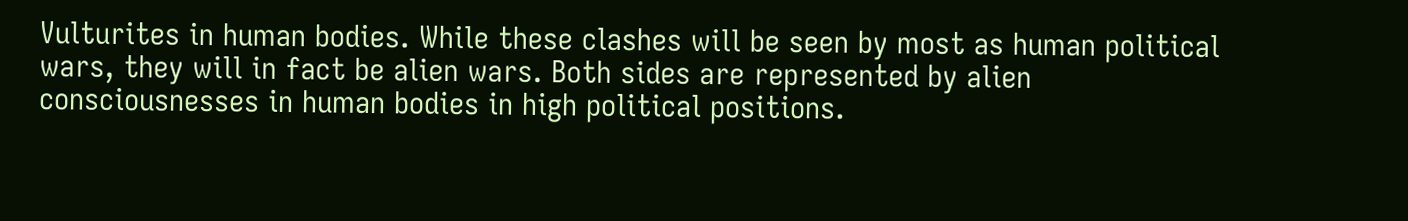Vulturites in human bodies. While these clashes will be seen by most as human political wars, they will in fact be alien wars. Both sides are represented by alien consciousnesses in human bodies in high political positions.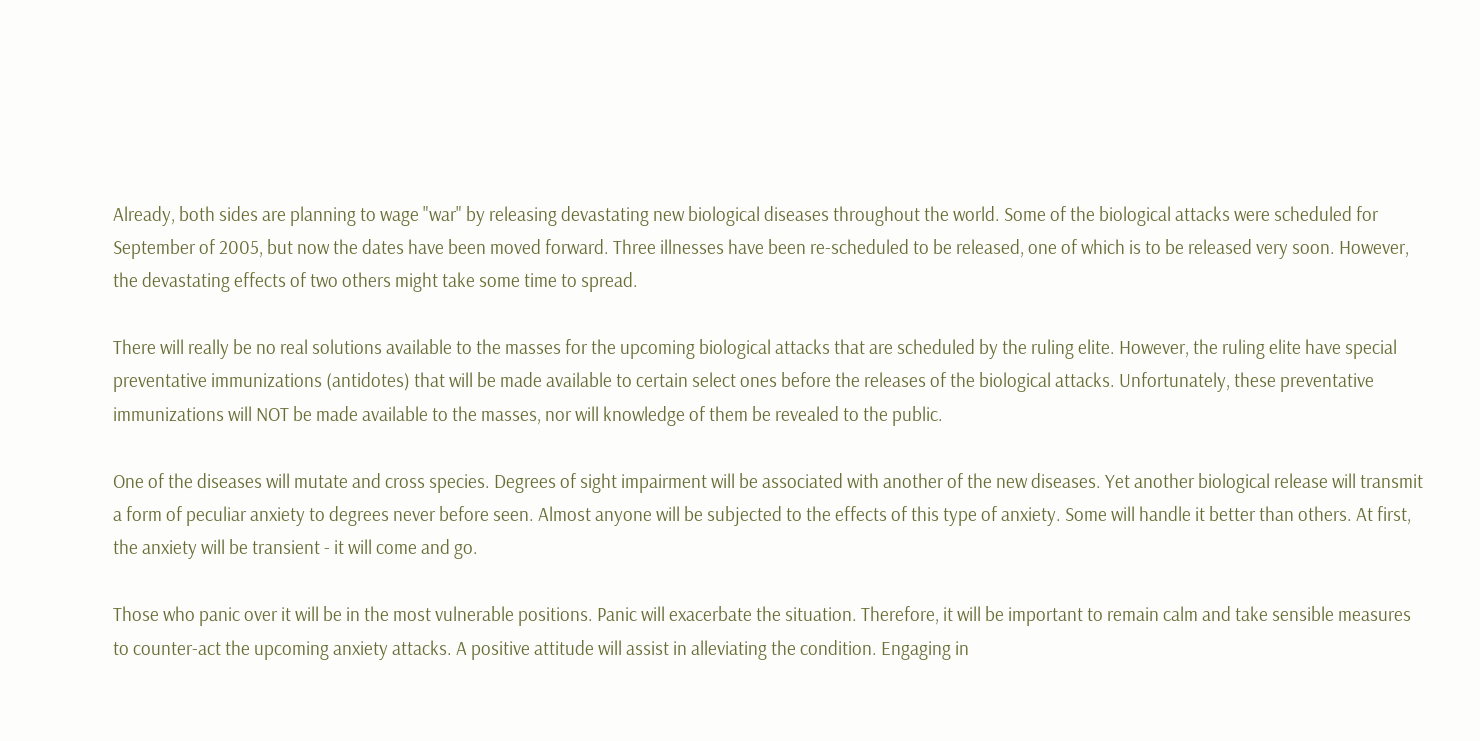Already, both sides are planning to wage "war" by releasing devastating new biological diseases throughout the world. Some of the biological attacks were scheduled for September of 2005, but now the dates have been moved forward. Three illnesses have been re-scheduled to be released, one of which is to be released very soon. However, the devastating effects of two others might take some time to spread.

There will really be no real solutions available to the masses for the upcoming biological attacks that are scheduled by the ruling elite. However, the ruling elite have special preventative immunizations (antidotes) that will be made available to certain select ones before the releases of the biological attacks. Unfortunately, these preventative immunizations will NOT be made available to the masses, nor will knowledge of them be revealed to the public.

One of the diseases will mutate and cross species. Degrees of sight impairment will be associated with another of the new diseases. Yet another biological release will transmit a form of peculiar anxiety to degrees never before seen. Almost anyone will be subjected to the effects of this type of anxiety. Some will handle it better than others. At first, the anxiety will be transient - it will come and go.

Those who panic over it will be in the most vulnerable positions. Panic will exacerbate the situation. Therefore, it will be important to remain calm and take sensible measures to counter-act the upcoming anxiety attacks. A positive attitude will assist in alleviating the condition. Engaging in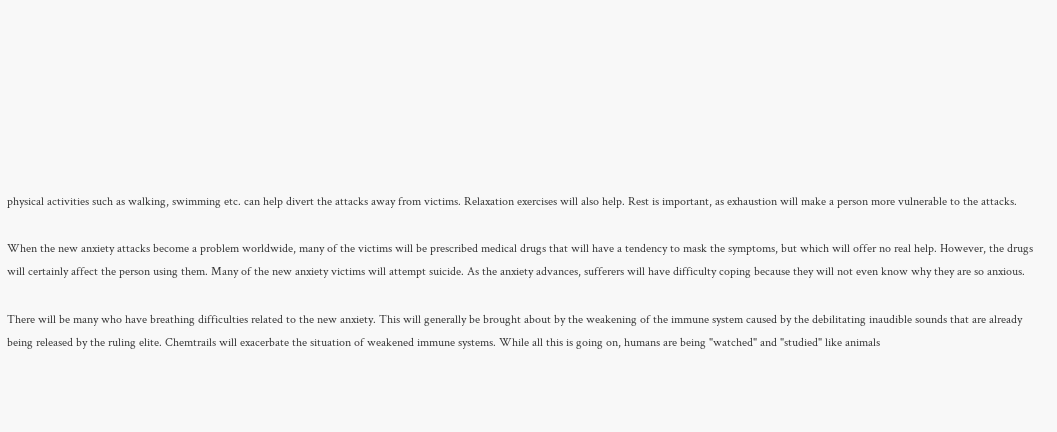physical activities such as walking, swimming etc. can help divert the attacks away from victims. Relaxation exercises will also help. Rest is important, as exhaustion will make a person more vulnerable to the attacks.

When the new anxiety attacks become a problem worldwide, many of the victims will be prescribed medical drugs that will have a tendency to mask the symptoms, but which will offer no real help. However, the drugs will certainly affect the person using them. Many of the new anxiety victims will attempt suicide. As the anxiety advances, sufferers will have difficulty coping because they will not even know why they are so anxious.

There will be many who have breathing difficulties related to the new anxiety. This will generally be brought about by the weakening of the immune system caused by the debilitating inaudible sounds that are already being released by the ruling elite. Chemtrails will exacerbate the situation of weakened immune systems. While all this is going on, humans are being "watched" and "studied" like animals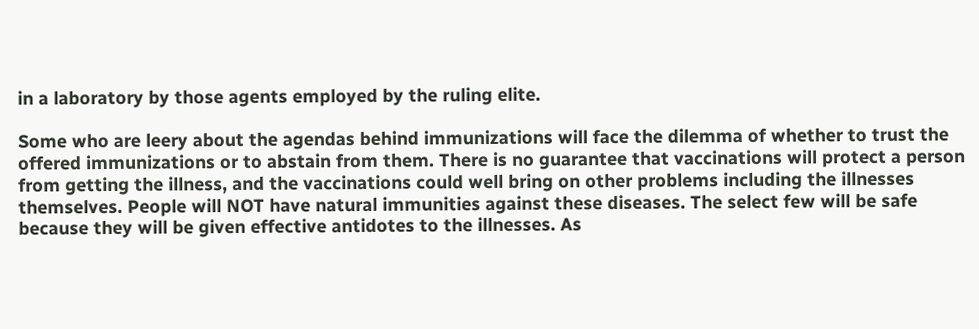in a laboratory by those agents employed by the ruling elite.

Some who are leery about the agendas behind immunizations will face the dilemma of whether to trust the offered immunizations or to abstain from them. There is no guarantee that vaccinations will protect a person from getting the illness, and the vaccinations could well bring on other problems including the illnesses themselves. People will NOT have natural immunities against these diseases. The select few will be safe because they will be given effective antidotes to the illnesses. As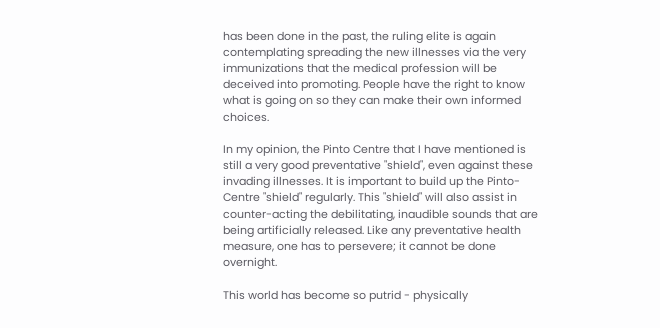has been done in the past, the ruling elite is again contemplating spreading the new illnesses via the very immunizations that the medical profession will be deceived into promoting. People have the right to know what is going on so they can make their own informed choices.

In my opinion, the Pinto Centre that I have mentioned is still a very good preventative "shield", even against these invading illnesses. It is important to build up the Pinto-Centre "shield" regularly. This "shield" will also assist in counter-acting the debilitating, inaudible sounds that are being artificially released. Like any preventative health measure, one has to persevere; it cannot be done overnight.

This world has become so putrid - physically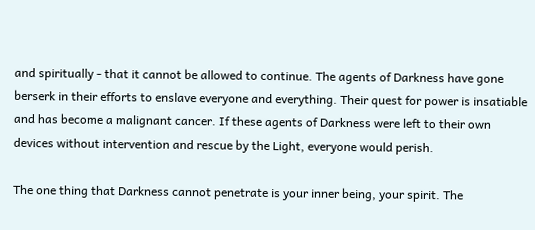and spiritually - that it cannot be allowed to continue. The agents of Darkness have gone berserk in their efforts to enslave everyone and everything. Their quest for power is insatiable and has become a malignant cancer. If these agents of Darkness were left to their own devices without intervention and rescue by the Light, everyone would perish.

The one thing that Darkness cannot penetrate is your inner being, your spirit. The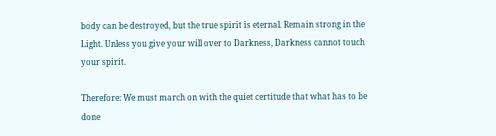body can be destroyed, but the true spirit is eternal. Remain strong in the Light. Unless you give your will over to Darkness, Darkness cannot touch your spirit.

Therefore: We must march on with the quiet certitude that what has to be done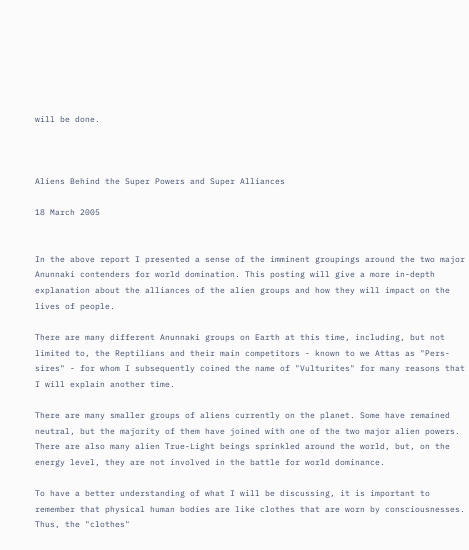will be done.



Aliens Behind the Super Powers and Super Alliances

18 March 2005


In the above report I presented a sense of the imminent groupings around the two major Anunnaki contenders for world domination. This posting will give a more in-depth explanation about the alliances of the alien groups and how they will impact on the lives of people.

There are many different Anunnaki groups on Earth at this time, including, but not limited to, the Reptilians and their main competitors - known to we Attas as "Pers-sires" - for whom I subsequently coined the name of "Vulturites" for many reasons that I will explain another time.

There are many smaller groups of aliens currently on the planet. Some have remained neutral, but the majority of them have joined with one of the two major alien powers. There are also many alien True-Light beings sprinkled around the world, but, on the energy level, they are not involved in the battle for world dominance.

To have a better understanding of what I will be discussing, it is important to remember that physical human bodies are like clothes that are worn by consciousnesses. Thus, the "clothes"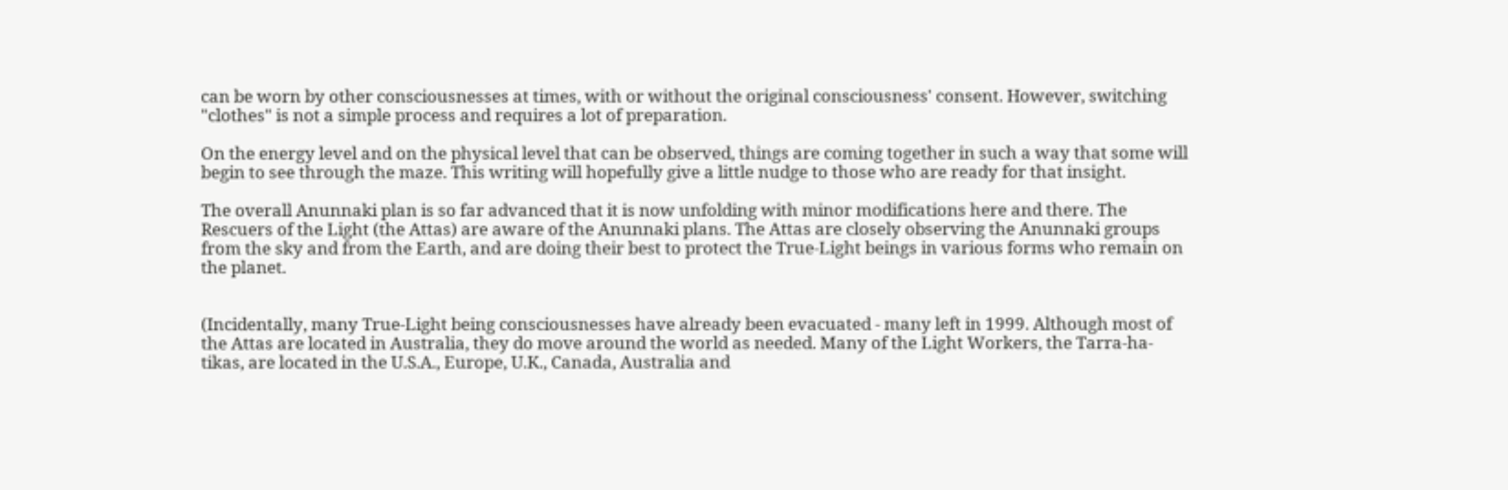can be worn by other consciousnesses at times, with or without the original consciousness' consent. However, switching "clothes" is not a simple process and requires a lot of preparation.

On the energy level and on the physical level that can be observed, things are coming together in such a way that some will begin to see through the maze. This writing will hopefully give a little nudge to those who are ready for that insight.

The overall Anunnaki plan is so far advanced that it is now unfolding with minor modifications here and there. The Rescuers of the Light (the Attas) are aware of the Anunnaki plans. The Attas are closely observing the Anunnaki groups from the sky and from the Earth, and are doing their best to protect the True-Light beings in various forms who remain on the planet.


(Incidentally, many True-Light being consciousnesses have already been evacuated - many left in 1999. Although most of the Attas are located in Australia, they do move around the world as needed. Many of the Light Workers, the Tarra-ha-tikas, are located in the U.S.A., Europe, U.K., Canada, Australia and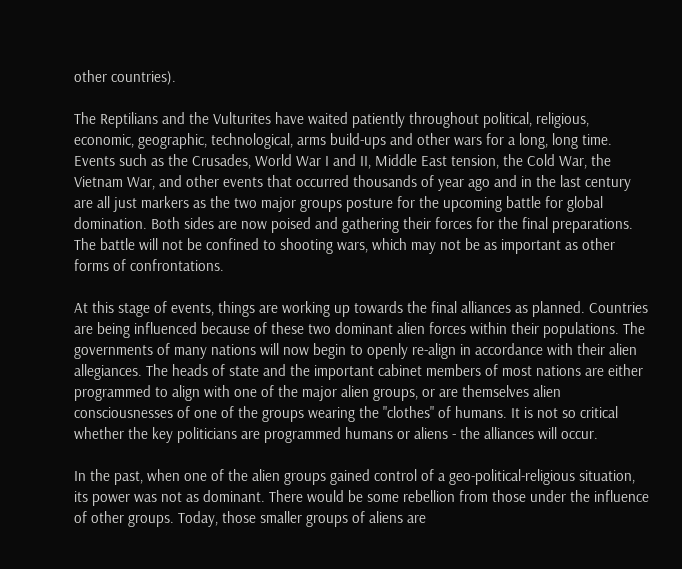other countries).

The Reptilians and the Vulturites have waited patiently throughout political, religious, economic, geographic, technological, arms build-ups and other wars for a long, long time. Events such as the Crusades, World War I and II, Middle East tension, the Cold War, the Vietnam War, and other events that occurred thousands of year ago and in the last century are all just markers as the two major groups posture for the upcoming battle for global domination. Both sides are now poised and gathering their forces for the final preparations. The battle will not be confined to shooting wars, which may not be as important as other forms of confrontations.

At this stage of events, things are working up towards the final alliances as planned. Countries are being influenced because of these two dominant alien forces within their populations. The governments of many nations will now begin to openly re-align in accordance with their alien allegiances. The heads of state and the important cabinet members of most nations are either programmed to align with one of the major alien groups, or are themselves alien consciousnesses of one of the groups wearing the "clothes" of humans. It is not so critical whether the key politicians are programmed humans or aliens - the alliances will occur.

In the past, when one of the alien groups gained control of a geo-political-religious situation, its power was not as dominant. There would be some rebellion from those under the influence of other groups. Today, those smaller groups of aliens are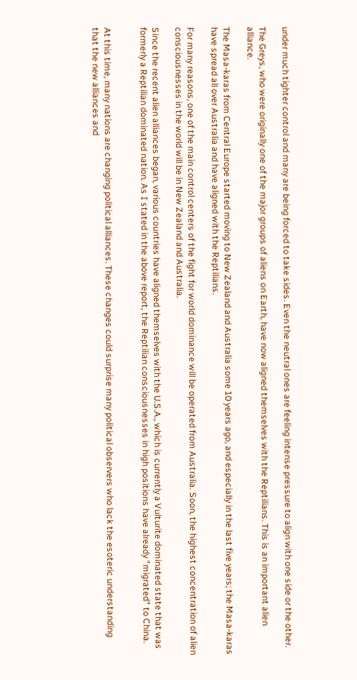under much tighter control and many are being forced to take sides. Even the neutral ones are feeling intense pressure to align with one side or the other.

The Greys, who were originally one of the major groups of aliens on Earth, have now aligned themselves with the Reptilians. This is an important alien alliance.

The Masa-karas from Central Europe started moving to New Zealand and Australia some 10 years ago, and especially in the last five years; the Masa-karas have spread all over Australia and have aligned with the Reptilians.

For many reasons, one of the main control centers of the fight for world dominance will be operated from Australia. Soon, the highest concentration of alien consciousnesses in the world will be in New Zealand and Australia.

Since the recent alien alliances began, various countries have aligned themselves with the U.S.A., which is currently a Vulturite dominated state that was formerly a Reptilian dominated nation. As I stated in the above report, the Reptilian consciousnesses in high positions have already "migrated" to China.


At this time, many nations are changing political alliances. These changes could surprise many political observers who lack the esoteric understanding that the new alliances and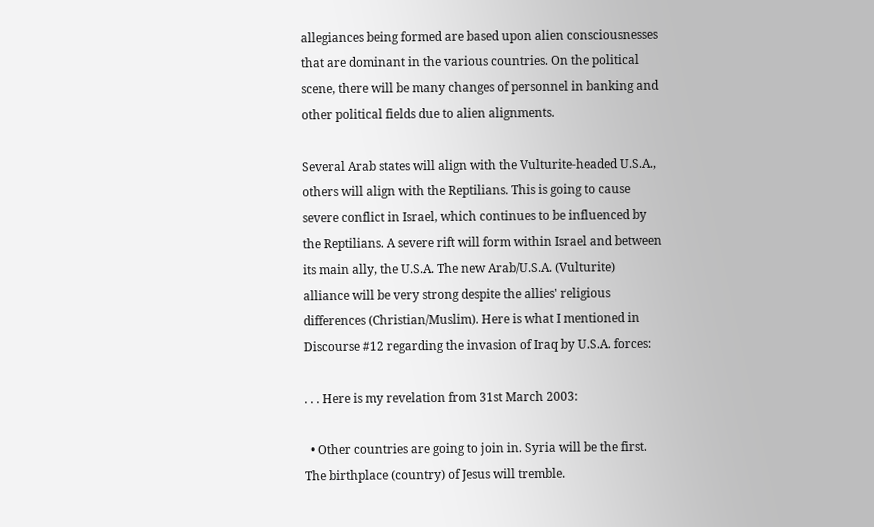allegiances being formed are based upon alien consciousnesses that are dominant in the various countries. On the political scene, there will be many changes of personnel in banking and other political fields due to alien alignments.

Several Arab states will align with the Vulturite-headed U.S.A., others will align with the Reptilians. This is going to cause severe conflict in Israel, which continues to be influenced by the Reptilians. A severe rift will form within Israel and between its main ally, the U.S.A. The new Arab/U.S.A. (Vulturite) alliance will be very strong despite the allies' religious differences (Christian/Muslim). Here is what I mentioned in Discourse #12 regarding the invasion of Iraq by U.S.A. forces:

. . . Here is my revelation from 31st March 2003:

  • Other countries are going to join in. Syria will be the first. The birthplace (country) of Jesus will tremble.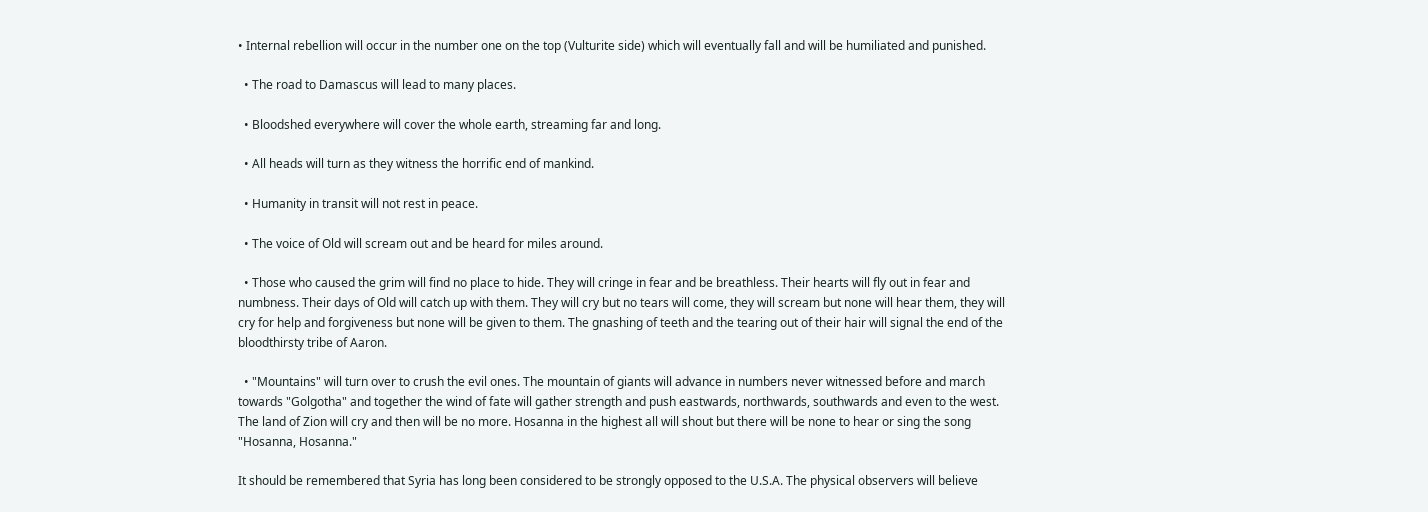• Internal rebellion will occur in the number one on the top (Vulturite side) which will eventually fall and will be humiliated and punished.

  • The road to Damascus will lead to many places.

  • Bloodshed everywhere will cover the whole earth, streaming far and long.

  • All heads will turn as they witness the horrific end of mankind.

  • Humanity in transit will not rest in peace.

  • The voice of Old will scream out and be heard for miles around.

  • Those who caused the grim will find no place to hide. They will cringe in fear and be breathless. Their hearts will fly out in fear and numbness. Their days of Old will catch up with them. They will cry but no tears will come, they will scream but none will hear them, they will cry for help and forgiveness but none will be given to them. The gnashing of teeth and the tearing out of their hair will signal the end of the bloodthirsty tribe of Aaron.

  • "Mountains" will turn over to crush the evil ones. The mountain of giants will advance in numbers never witnessed before and march towards "Golgotha" and together the wind of fate will gather strength and push eastwards, northwards, southwards and even to the west. The land of Zion will cry and then will be no more. Hosanna in the highest all will shout but there will be none to hear or sing the song "Hosanna, Hosanna."

It should be remembered that Syria has long been considered to be strongly opposed to the U.S.A. The physical observers will believe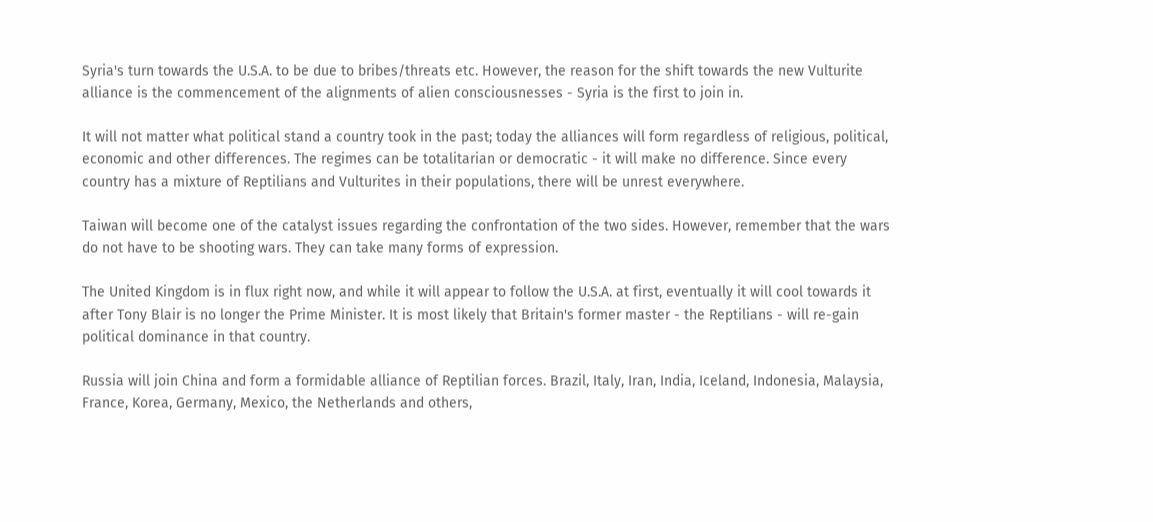Syria's turn towards the U.S.A. to be due to bribes/threats etc. However, the reason for the shift towards the new Vulturite alliance is the commencement of the alignments of alien consciousnesses - Syria is the first to join in.

It will not matter what political stand a country took in the past; today the alliances will form regardless of religious, political, economic and other differences. The regimes can be totalitarian or democratic - it will make no difference. Since every country has a mixture of Reptilians and Vulturites in their populations, there will be unrest everywhere.

Taiwan will become one of the catalyst issues regarding the confrontation of the two sides. However, remember that the wars do not have to be shooting wars. They can take many forms of expression.

The United Kingdom is in flux right now, and while it will appear to follow the U.S.A. at first, eventually it will cool towards it after Tony Blair is no longer the Prime Minister. It is most likely that Britain's former master - the Reptilians - will re-gain political dominance in that country.

Russia will join China and form a formidable alliance of Reptilian forces. Brazil, Italy, Iran, India, Iceland, Indonesia, Malaysia, France, Korea, Germany, Mexico, the Netherlands and others,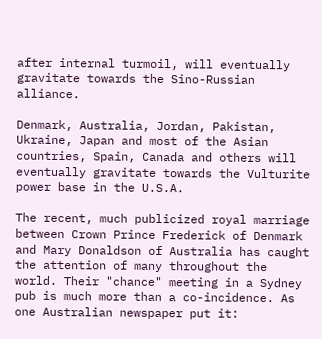after internal turmoil, will eventually gravitate towards the Sino-Russian alliance.

Denmark, Australia, Jordan, Pakistan, Ukraine, Japan and most of the Asian countries, Spain, Canada and others will eventually gravitate towards the Vulturite power base in the U.S.A.

The recent, much publicized royal marriage between Crown Prince Frederick of Denmark and Mary Donaldson of Australia has caught the attention of many throughout the world. Their "chance" meeting in a Sydney pub is much more than a co-incidence. As one Australian newspaper put it: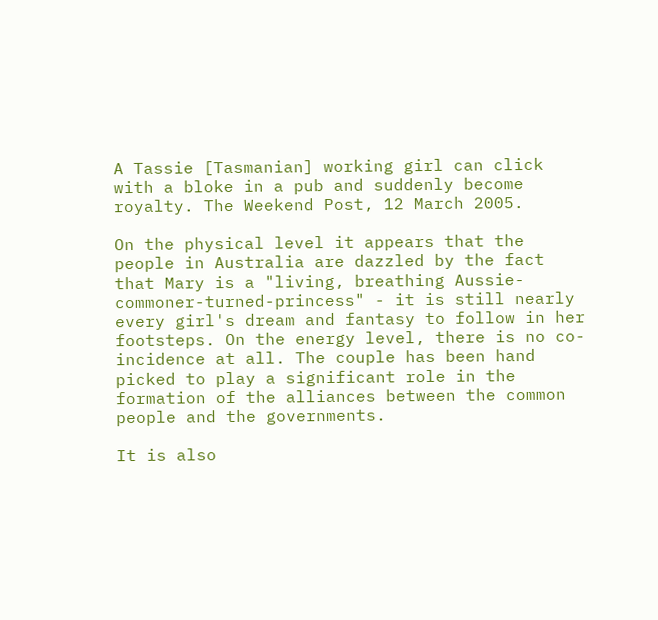A Tassie [Tasmanian] working girl can click with a bloke in a pub and suddenly become royalty. The Weekend Post, 12 March 2005.

On the physical level it appears that the people in Australia are dazzled by the fact that Mary is a "living, breathing Aussie-commoner-turned-princess" - it is still nearly every girl's dream and fantasy to follow in her footsteps. On the energy level, there is no co-incidence at all. The couple has been hand picked to play a significant role in the formation of the alliances between the common people and the governments.

It is also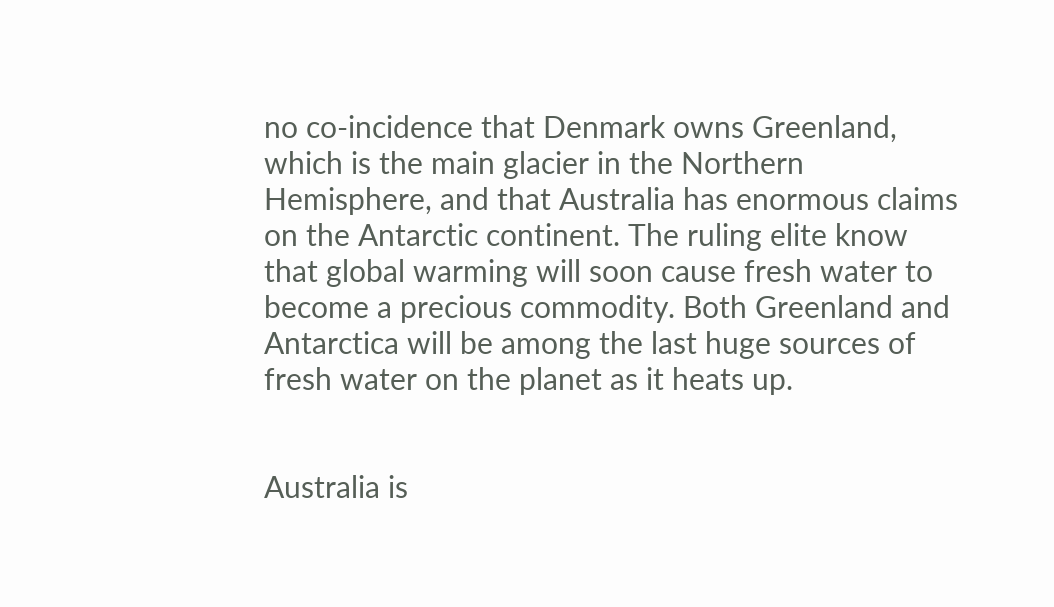no co-incidence that Denmark owns Greenland, which is the main glacier in the Northern Hemisphere, and that Australia has enormous claims on the Antarctic continent. The ruling elite know that global warming will soon cause fresh water to become a precious commodity. Both Greenland and Antarctica will be among the last huge sources of fresh water on the planet as it heats up.


Australia is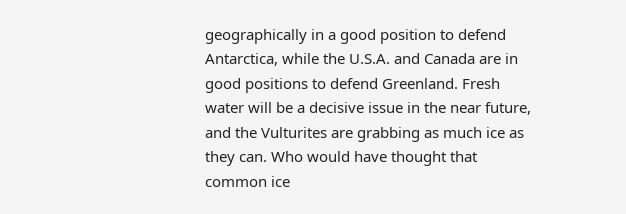geographically in a good position to defend Antarctica, while the U.S.A. and Canada are in good positions to defend Greenland. Fresh water will be a decisive issue in the near future, and the Vulturites are grabbing as much ice as they can. Who would have thought that common ice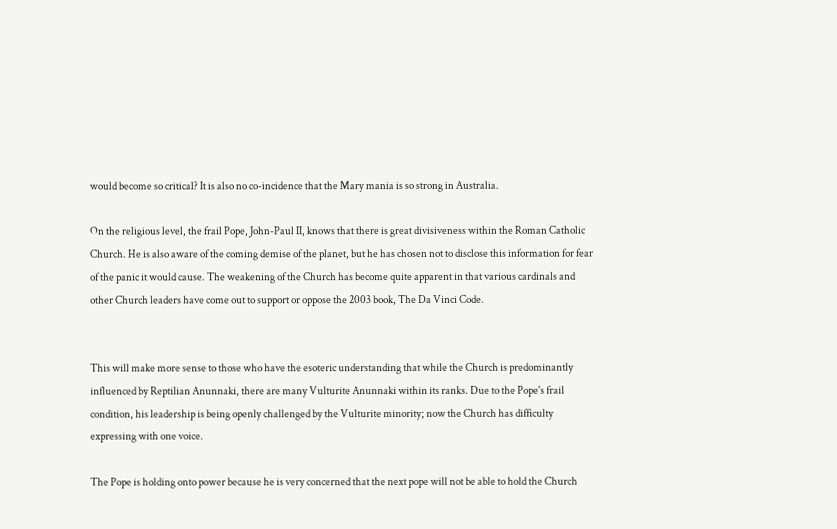would become so critical? It is also no co-incidence that the Mary mania is so strong in Australia.

On the religious level, the frail Pope, John-Paul II, knows that there is great divisiveness within the Roman Catholic Church. He is also aware of the coming demise of the planet, but he has chosen not to disclose this information for fear of the panic it would cause. The weakening of the Church has become quite apparent in that various cardinals and other Church leaders have come out to support or oppose the 2003 book, The Da Vinci Code.


This will make more sense to those who have the esoteric understanding that while the Church is predominantly influenced by Reptilian Anunnaki, there are many Vulturite Anunnaki within its ranks. Due to the Pope's frail condition, his leadership is being openly challenged by the Vulturite minority; now the Church has difficulty expressing with one voice.

The Pope is holding onto power because he is very concerned that the next pope will not be able to hold the Church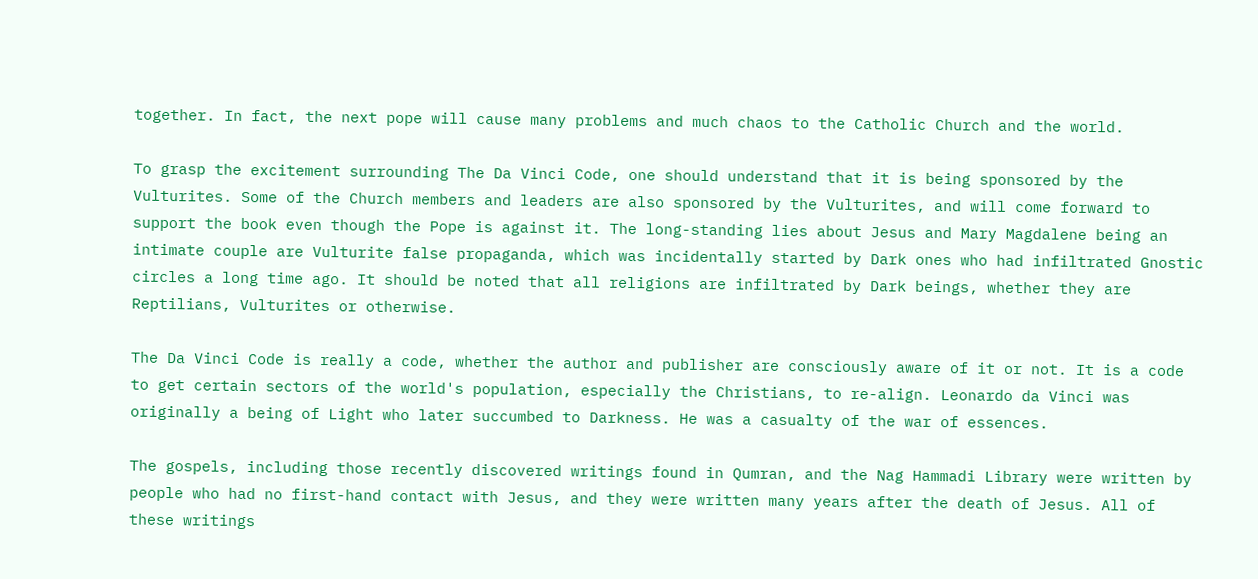together. In fact, the next pope will cause many problems and much chaos to the Catholic Church and the world.

To grasp the excitement surrounding The Da Vinci Code, one should understand that it is being sponsored by the Vulturites. Some of the Church members and leaders are also sponsored by the Vulturites, and will come forward to support the book even though the Pope is against it. The long-standing lies about Jesus and Mary Magdalene being an intimate couple are Vulturite false propaganda, which was incidentally started by Dark ones who had infiltrated Gnostic circles a long time ago. It should be noted that all religions are infiltrated by Dark beings, whether they are Reptilians, Vulturites or otherwise.

The Da Vinci Code is really a code, whether the author and publisher are consciously aware of it or not. It is a code to get certain sectors of the world's population, especially the Christians, to re-align. Leonardo da Vinci was originally a being of Light who later succumbed to Darkness. He was a casualty of the war of essences.

The gospels, including those recently discovered writings found in Qumran, and the Nag Hammadi Library were written by people who had no first-hand contact with Jesus, and they were written many years after the death of Jesus. All of these writings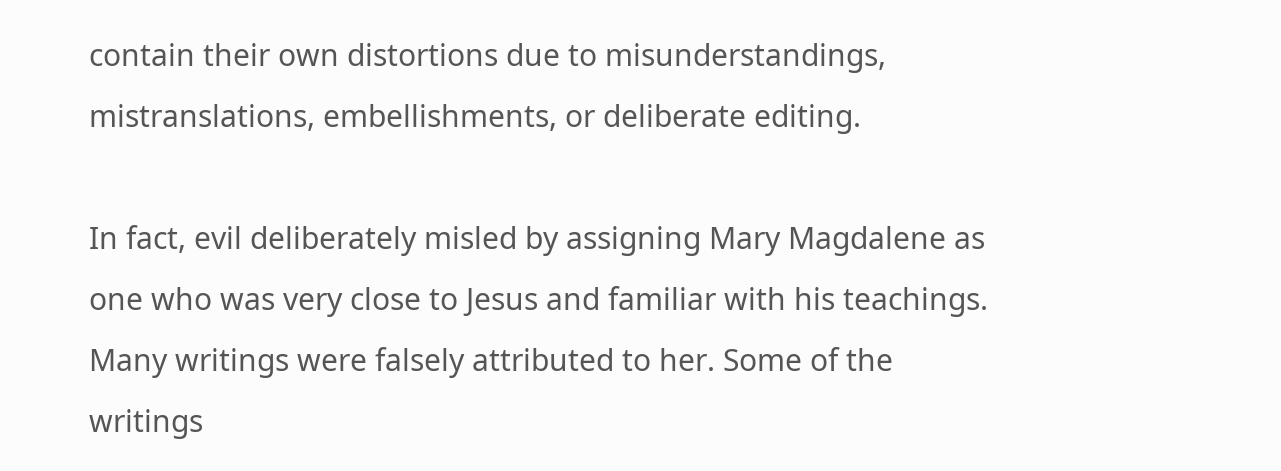contain their own distortions due to misunderstandings, mistranslations, embellishments, or deliberate editing.

In fact, evil deliberately misled by assigning Mary Magdalene as one who was very close to Jesus and familiar with his teachings. Many writings were falsely attributed to her. Some of the writings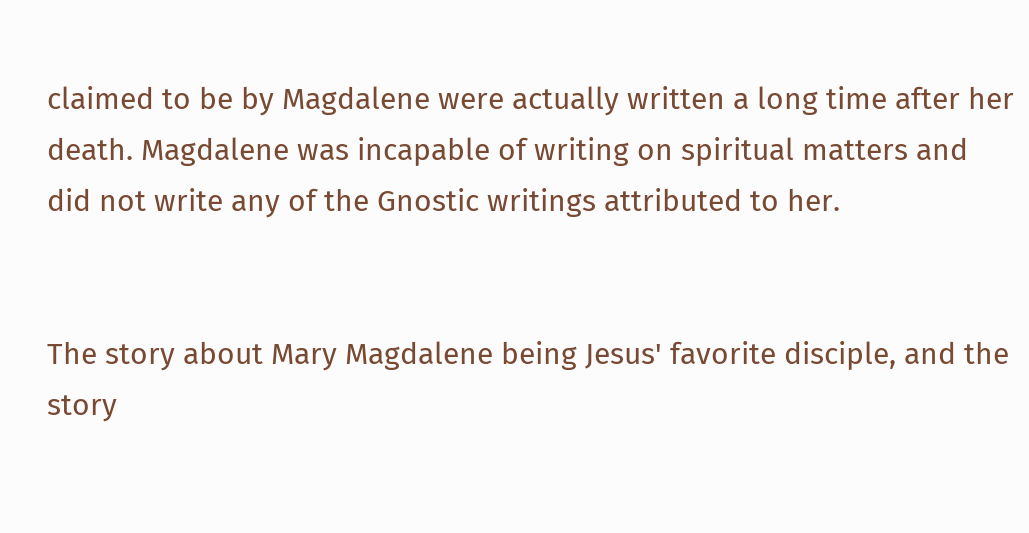claimed to be by Magdalene were actually written a long time after her death. Magdalene was incapable of writing on spiritual matters and did not write any of the Gnostic writings attributed to her.


The story about Mary Magdalene being Jesus' favorite disciple, and the story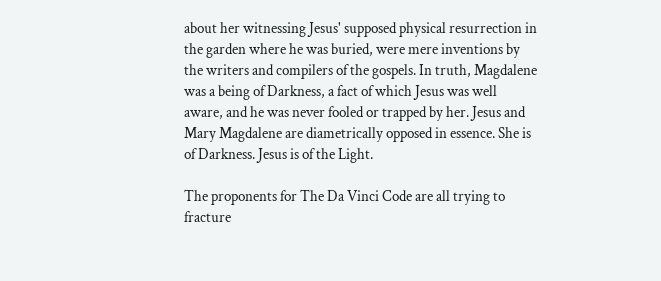about her witnessing Jesus' supposed physical resurrection in the garden where he was buried, were mere inventions by the writers and compilers of the gospels. In truth, Magdalene was a being of Darkness, a fact of which Jesus was well aware, and he was never fooled or trapped by her. Jesus and Mary Magdalene are diametrically opposed in essence. She is of Darkness. Jesus is of the Light.

The proponents for The Da Vinci Code are all trying to fracture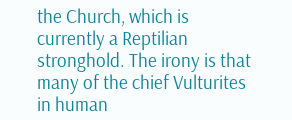the Church, which is currently a Reptilian stronghold. The irony is that many of the chief Vulturites in human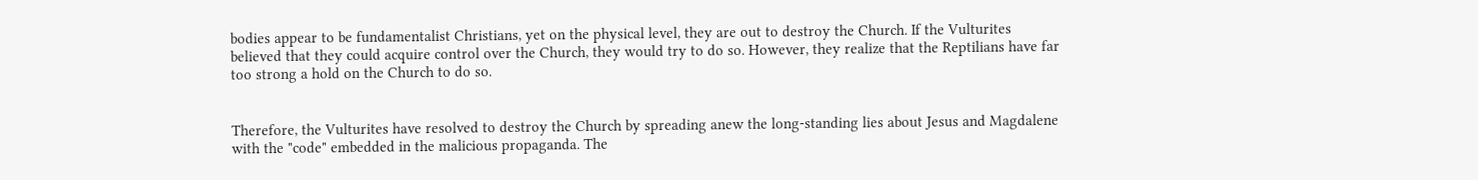bodies appear to be fundamentalist Christians, yet on the physical level, they are out to destroy the Church. If the Vulturites believed that they could acquire control over the Church, they would try to do so. However, they realize that the Reptilians have far too strong a hold on the Church to do so.


Therefore, the Vulturites have resolved to destroy the Church by spreading anew the long-standing lies about Jesus and Magdalene with the "code" embedded in the malicious propaganda. The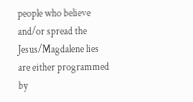people who believe and/or spread the Jesus/Magdalene lies are either programmed by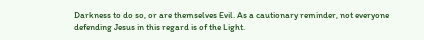Darkness to do so, or are themselves Evil. As a cautionary reminder, not everyone defending Jesus in this regard is of the Light.